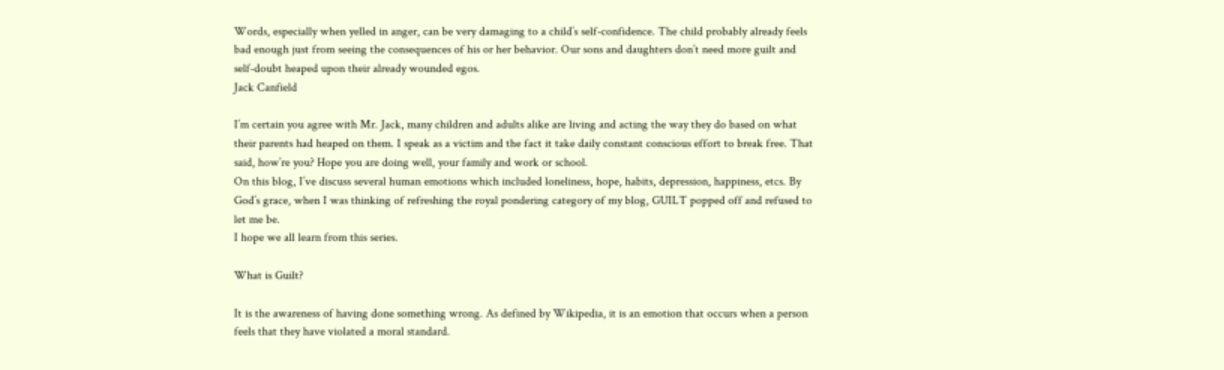Words, especially when yelled in anger, can be very damaging to a child’s self-confidence. The child probably already feels bad enough just from seeing the consequences of his or her behavior. Our sons and daughters don’t need more guilt and self-doubt heaped upon their already wounded egos.
Jack Canfield

I’m certain you agree with Mr. Jack, many children and adults alike are living and acting the way they do based on what their parents had heaped on them. I speak as a victim and the fact it take daily constant conscious effort to break free. That said, how’re you? Hope you are doing well, your family and work or school.
On this blog, I’ve discuss several human emotions which included loneliness, hope, habits, depression, happiness, etcs. By God’s grace, when I was thinking of refreshing the royal pondering category of my blog, GUILT popped off and refused to let me be.
I hope we all learn from this series.

What is Guilt?

It is the awareness of having done something wrong. As defined by Wikipedia, it is an emotion that occurs when a person feels that they have violated a moral standard.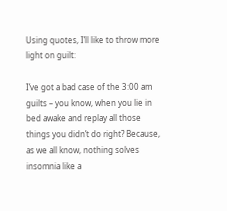Using quotes, I’ll like to throw more light on guilt:

I’ve got a bad case of the 3:00 am guilts – you know, when you lie in bed awake and replay all those things you didn’t do right? Because, as we all know, nothing solves insomnia like a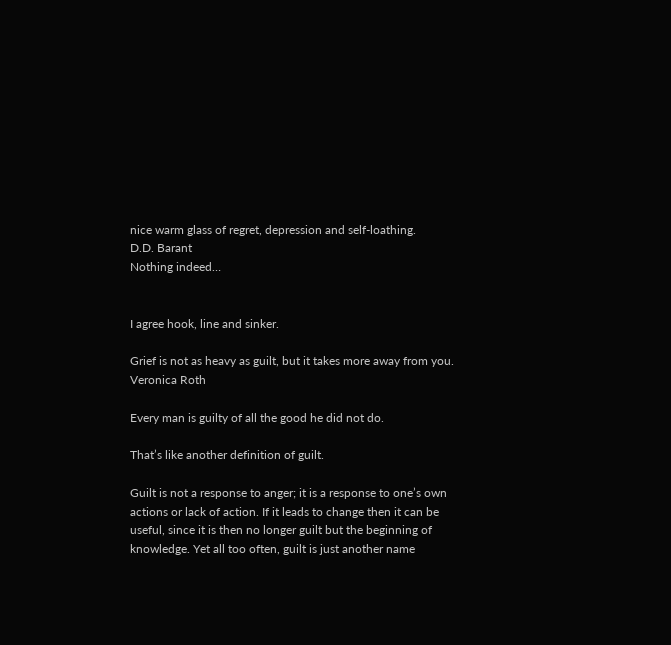nice warm glass of regret, depression and self-loathing.
D.D. Barant
Nothing indeed…


I agree hook, line and sinker.

Grief is not as heavy as guilt, but it takes more away from you.
Veronica Roth

Every man is guilty of all the good he did not do.

That’s like another definition of guilt.

Guilt is not a response to anger; it is a response to one’s own actions or lack of action. If it leads to change then it can be useful, since it is then no longer guilt but the beginning of knowledge. Yet all too often, guilt is just another name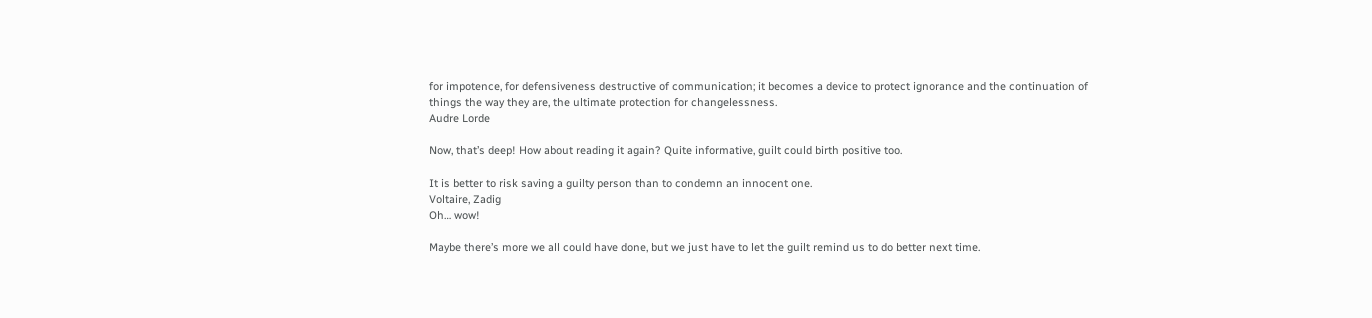for impotence, for defensiveness destructive of communication; it becomes a device to protect ignorance and the continuation of things the way they are, the ultimate protection for changelessness.
Audre Lorde

Now, that’s deep! How about reading it again? Quite informative, guilt could birth positive too.

It is better to risk saving a guilty person than to condemn an innocent one.
Voltaire, Zadig
Oh… wow!

Maybe there’s more we all could have done, but we just have to let the guilt remind us to do better next time.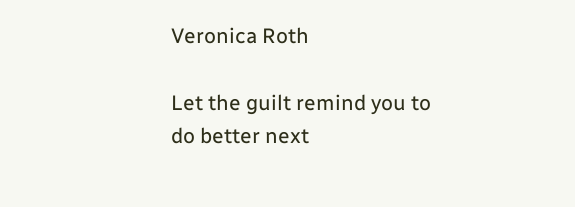Veronica Roth

Let the guilt remind you to do better next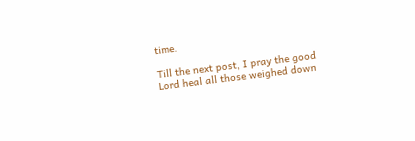time.

Till the next post, I pray the good Lord heal all those weighed down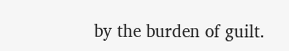by the burden of guilt.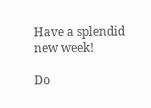Have a splendid new week!

Do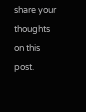share your thoughts on this post.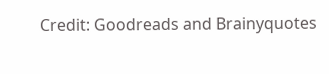Credit: Goodreads and Brainyquotes